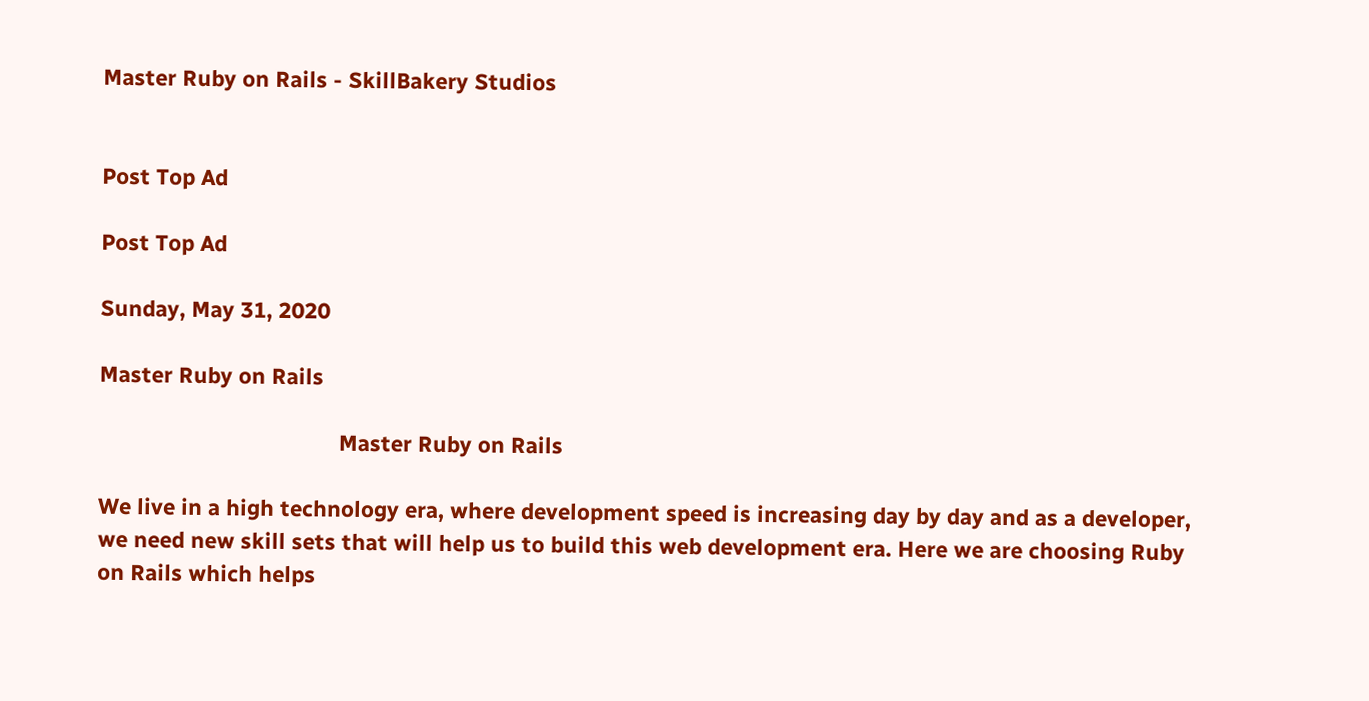Master Ruby on Rails - SkillBakery Studios


Post Top Ad

Post Top Ad

Sunday, May 31, 2020

Master Ruby on Rails

                                        Master Ruby on Rails

We live in a high technology era, where development speed is increasing day by day and as a developer, we need new skill sets that will help us to build this web development era. Here we are choosing Ruby on Rails which helps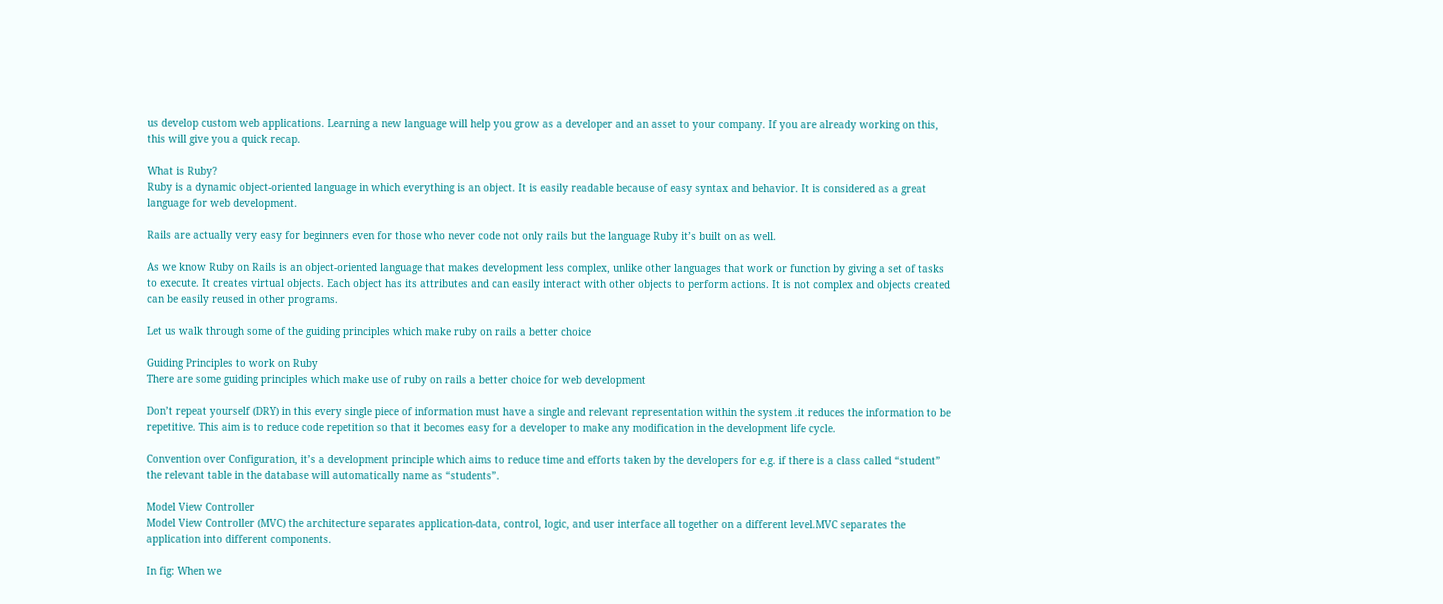us develop custom web applications. Learning a new language will help you grow as a developer and an asset to your company. If you are already working on this, this will give you a quick recap.

What is Ruby?
Ruby is a dynamic object-oriented language in which everything is an object. It is easily readable because of easy syntax and behavior. It is considered as a great language for web development.

Rails are actually very easy for beginners even for those who never code not only rails but the language Ruby it’s built on as well.

As we know Ruby on Rails is an object-oriented language that makes development less complex, unlike other languages that work or function by giving a set of tasks to execute. It creates virtual objects. Each object has its attributes and can easily interact with other objects to perform actions. It is not complex and objects created can be easily reused in other programs.

Let us walk through some of the guiding principles which make ruby on rails a better choice

Guiding Principles to work on Ruby
There are some guiding principles which make use of ruby on rails a better choice for web development

Don’t repeat yourself (DRY) in this every single piece of information must have a single and relevant representation within the system .it reduces the information to be repetitive. This aim is to reduce code repetition so that it becomes easy for a developer to make any modification in the development life cycle.

Convention over Configuration, it’s a development principle which aims to reduce time and efforts taken by the developers for e.g. if there is a class called “student” the relevant table in the database will automatically name as “students”.

Model View Controller
Model View Controller (MVC) the architecture separates application-data, control, logic, and user interface all together on a different level.MVC separates the application into different components.

In fig: When we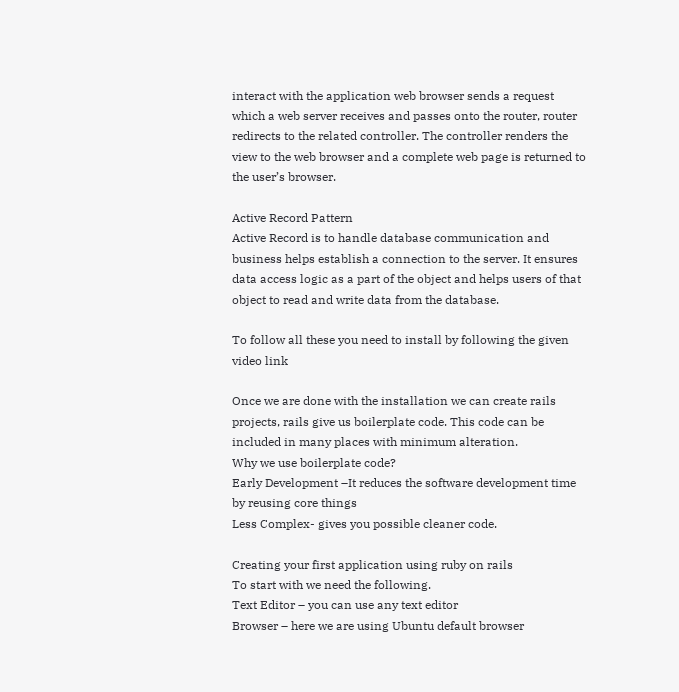interact with the application web browser sends a request which a web server receives and passes onto the router, router redirects to the related controller. The controller renders the view to the web browser and a complete web page is returned to the user’s browser.

Active Record Pattern
Active Record is to handle database communication and business helps establish a connection to the server. It ensures data access logic as a part of the object and helps users of that object to read and write data from the database.

To follow all these you need to install by following the given video link

Once we are done with the installation we can create rails projects, rails give us boilerplate code. This code can be included in many places with minimum alteration.
Why we use boilerplate code?
Early Development –It reduces the software development time by reusing core things
Less Complex- gives you possible cleaner code.

Creating your first application using ruby on rails
To start with we need the following.
Text Editor – you can use any text editor
Browser – here we are using Ubuntu default browser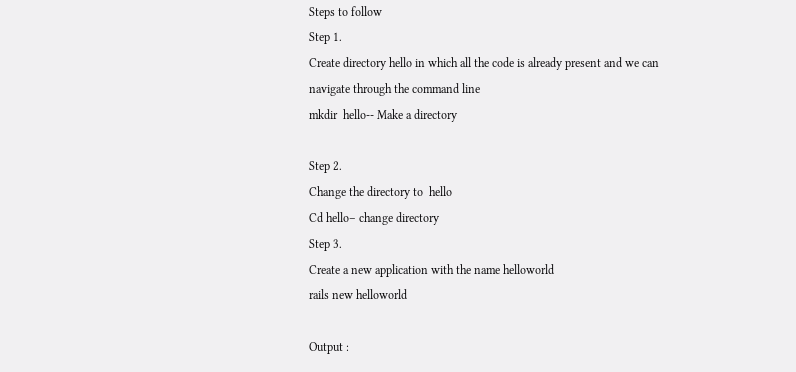Steps to follow
Step 1.
Create directory hello in which all the code is already present and we can navigate through the command line
mkdir  hello-- Make a directory

Step 2.
Change the directory to  hello
Cd hello– change directory
Step 3.
Create a new application with the name helloworld
rails new helloworld

Output :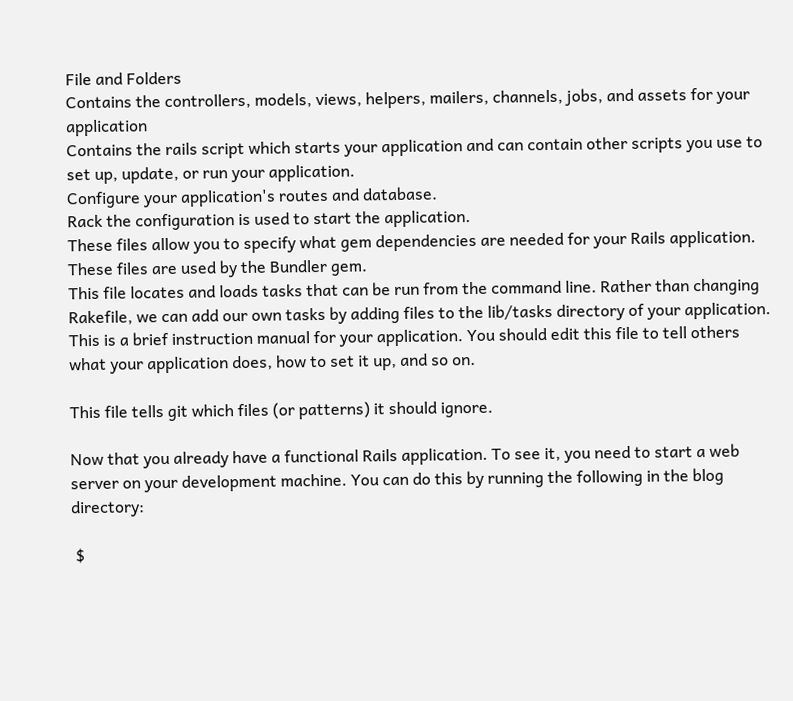File and Folders
Contains the controllers, models, views, helpers, mailers, channels, jobs, and assets for your application
Contains the rails script which starts your application and can contain other scripts you use to set up, update, or run your application.
Configure your application's routes and database.
Rack the configuration is used to start the application.
These files allow you to specify what gem dependencies are needed for your Rails application. These files are used by the Bundler gem.
This file locates and loads tasks that can be run from the command line. Rather than changing Rakefile, we can add our own tasks by adding files to the lib/tasks directory of your application.
This is a brief instruction manual for your application. You should edit this file to tell others what your application does, how to set it up, and so on.

This file tells git which files (or patterns) it should ignore.

Now that you already have a functional Rails application. To see it, you need to start a web server on your development machine. You can do this by running the following in the blog directory:

 $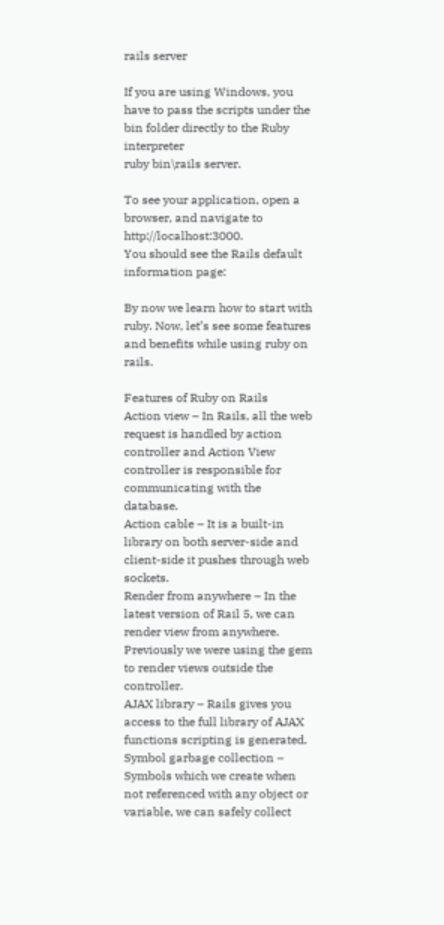rails server

If you are using Windows, you have to pass the scripts under the bin folder directly to the Ruby interpreter
ruby bin\rails server.

To see your application, open a browser, and navigate to http://localhost:3000.
You should see the Rails default information page:

By now we learn how to start with ruby. Now, let’s see some features and benefits while using ruby on rails.

Features of Ruby on Rails
Action view – In Rails, all the web request is handled by action controller and Action View controller is responsible for communicating with the database.
Action cable – It is a built-in library on both server-side and client-side it pushes through web sockets.
Render from anywhere – In the latest version of Rail 5, we can render view from anywhere. Previously we were using the gem to render views outside the controller.
AJAX library – Rails gives you access to the full library of AJAX functions scripting is generated.
Symbol garbage collection – Symbols which we create when not referenced with any object or variable, we can safely collect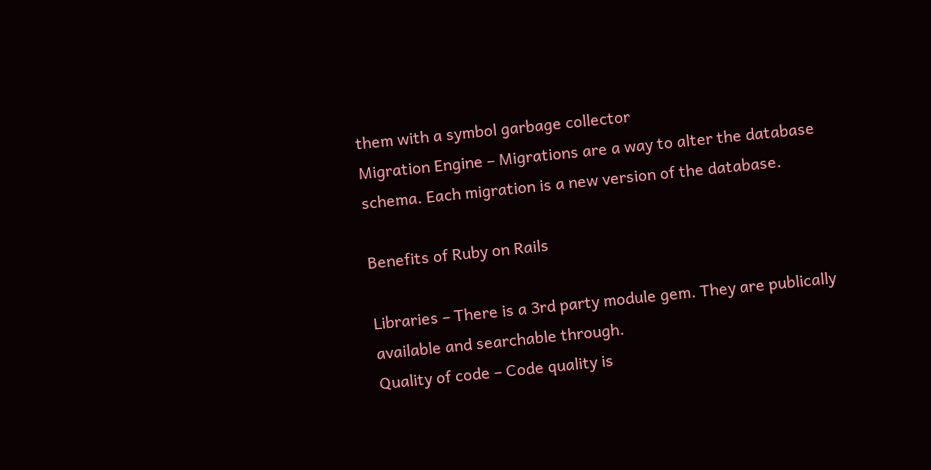them with a symbol garbage collector
Migration Engine – Migrations are a way to alter the database schema. Each migration is a new version of the database.

Benefits of Ruby on Rails

Libraries – There is a 3rd party module gem. They are publically available and searchable through.
Quality of code – Code quality is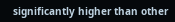significantly higher than other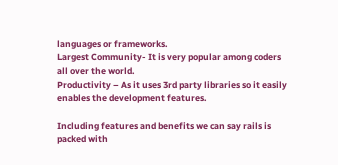languages or frameworks.
Largest Community- It is very popular among coders all over the world.
Productivity – As it uses 3rd party libraries so it easily enables the development features.

Including features and benefits we can say rails is packed with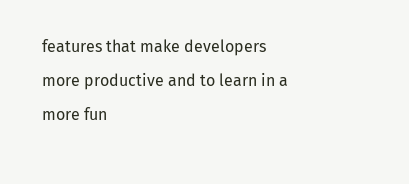features that make developers more productive and to learn in a more fun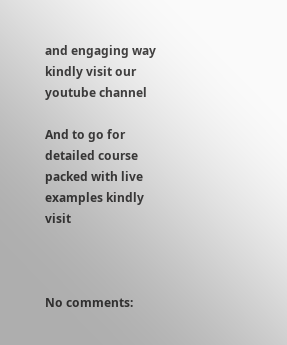and engaging way kindly visit our youtube channel

And to go for detailed course packed with live examples kindly visit



No comments: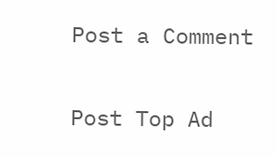Post a Comment

Post Top Ad